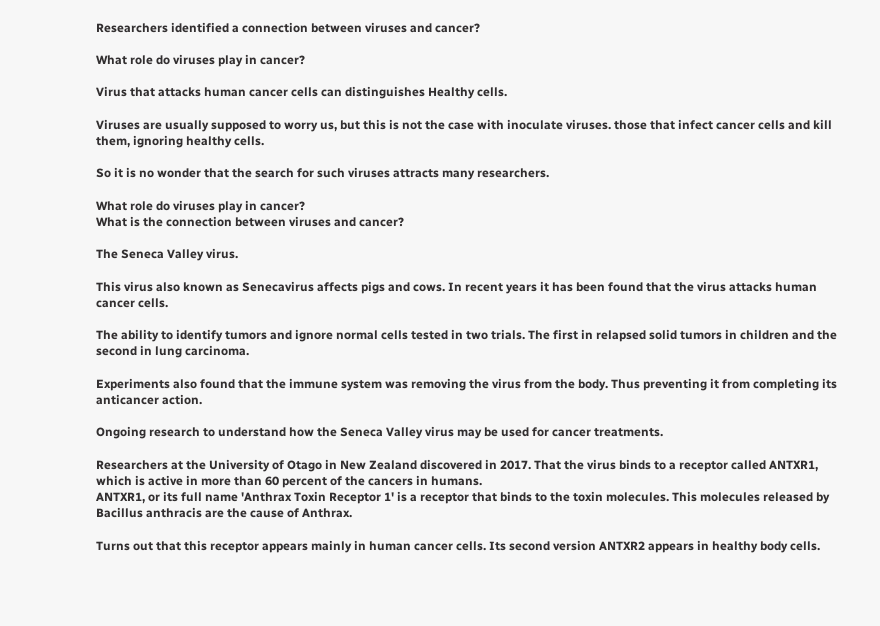Researchers identified a connection between viruses and cancer?

What role do viruses play in cancer?

Virus that attacks human cancer cells can distinguishes Healthy cells.

Viruses are usually supposed to worry us, but this is not the case with inoculate viruses. those that infect cancer cells and kill them, ignoring healthy cells.

So it is no wonder that the search for such viruses attracts many researchers.

What role do viruses play in cancer?
What is the connection between viruses and cancer?

The Seneca Valley virus.

This virus also known as Senecavirus affects pigs and cows. In recent years it has been found that the virus attacks human cancer cells.

The ability to identify tumors and ignore normal cells tested in two trials. The first in relapsed solid tumors in children and the second in lung carcinoma.

Experiments also found that the immune system was removing the virus from the body. Thus preventing it from completing its anticancer action.

Ongoing research to understand how the Seneca Valley virus may be used for cancer treatments.

Researchers at the University of Otago in New Zealand discovered in 2017. That the virus binds to a receptor called ANTXR1, which is active in more than 60 percent of the cancers in humans.
ANTXR1, or its full name 'Anthrax Toxin Receptor 1' is a receptor that binds to the toxin molecules. This molecules released by Bacillus anthracis are the cause of Anthrax.

Turns out that this receptor appears mainly in human cancer cells. Its second version ANTXR2 appears in healthy body cells.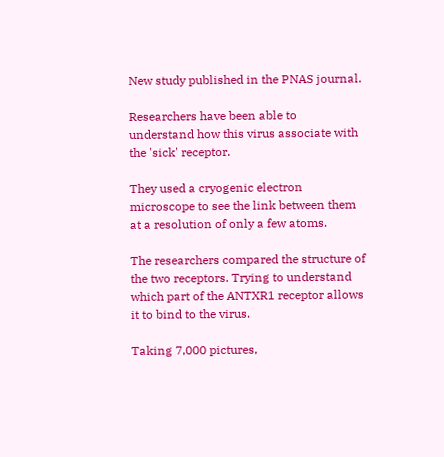New study published in the PNAS journal.

Researchers have been able to understand how this virus associate with the 'sick' receptor.

They used a cryogenic electron microscope to see the link between them at a resolution of only a few atoms.

The researchers compared the structure of the two receptors. Trying to understand which part of the ANTXR1 receptor allows it to bind to the virus.

Taking 7,000 pictures,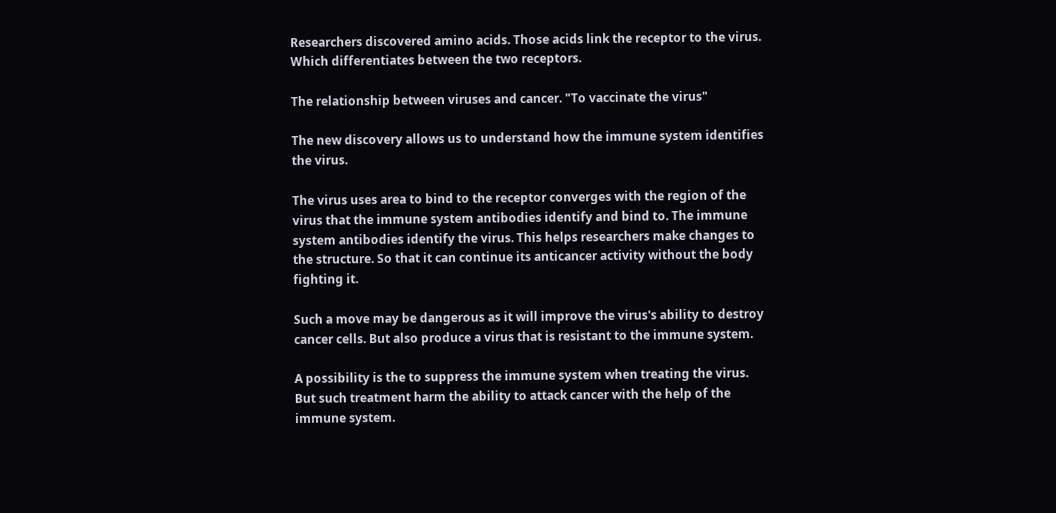Researchers discovered amino acids. Those acids link the receptor to the virus. Which differentiates between the two receptors.

The relationship between viruses and cancer. "To vaccinate the virus"

The new discovery allows us to understand how the immune system identifies the virus.

The virus uses area to bind to the receptor converges with the region of the virus that the immune system antibodies identify and bind to. The immune system antibodies identify the virus. This helps researchers make changes to the structure. So that it can continue its anticancer activity without the body fighting it.

Such a move may be dangerous as it will improve the virus's ability to destroy cancer cells. But also produce a virus that is resistant to the immune system.

A possibility is the to suppress the immune system when treating the virus. But such treatment harm the ability to attack cancer with the help of the immune system.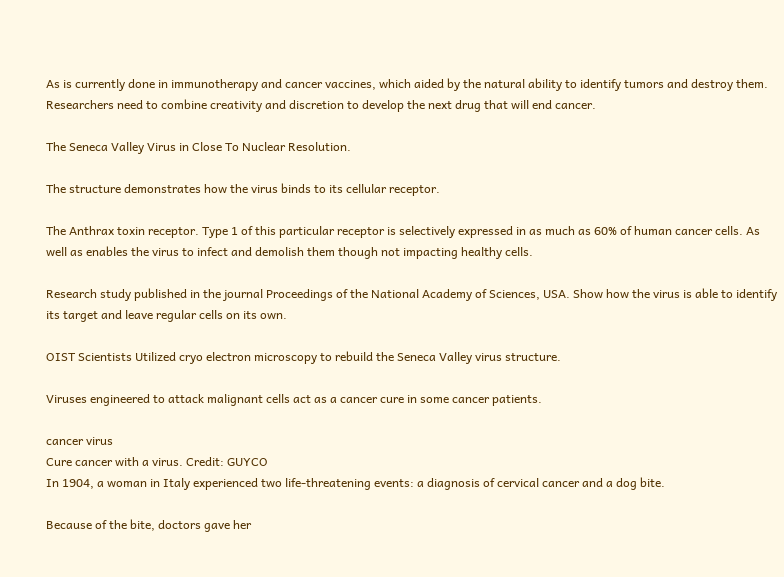As is currently done in immunotherapy and cancer vaccines, which aided by the natural ability to identify tumors and destroy them. Researchers need to combine creativity and discretion to develop the next drug that will end cancer.

The Seneca Valley Virus in Close To Nuclear Resolution.

The structure demonstrates how the virus binds to its cellular receptor.

The Anthrax toxin receptor. Type 1 of this particular receptor is selectively expressed in as much as 60% of human cancer cells. As well as enables the virus to infect and demolish them though not impacting healthy cells.

Research study published in the journal Proceedings of the National Academy of Sciences, USA. Show how the virus is able to identify its target and leave regular cells on its own.

OIST Scientists Utilized cryo electron microscopy to rebuild the Seneca Valley virus structure.

Viruses engineered to attack malignant cells act as a cancer cure in some cancer patients.

cancer virus
Cure cancer with a virus. Credit: GUYCO
In 1904, a woman in Italy experienced two life-threatening events: a diagnosis of cervical cancer and a dog bite.

Because of the bite, doctors gave her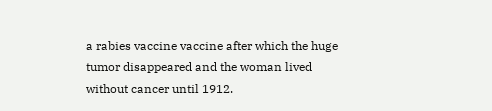a rabies vaccine vaccine after which the huge tumor disappeared and the woman lived without cancer until 1912.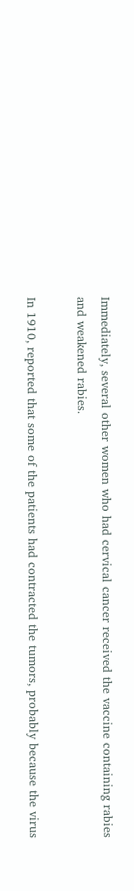Immediately, several other women who had cervical cancer received the vaccine containing rabies and weakened rabies.

In 1910, reported that some of the patients had contracted the tumors, probably because the virus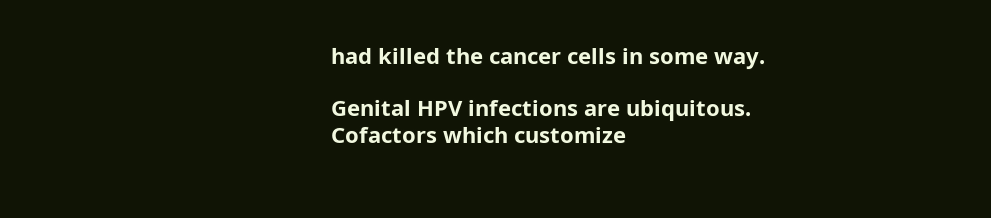had killed the cancer cells in some way.

Genital HPV infections are ubiquitous. Cofactors which customize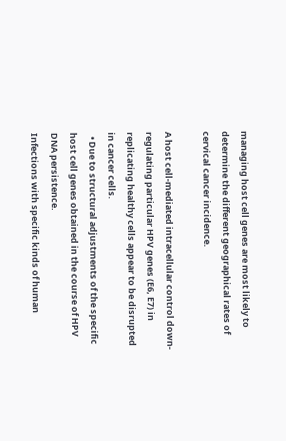managing host cell genes are most likely to determine the different geographical rates of cervical cancer incidence.

A host cell-mediated intracellular control down-regulating particular HPV genes (E6, E7) in replicating healthy cells appear to be disrupted in cancer cells.
  • Due to structural adjustments of the specific host cell genes obtained in the course of HPV DNA persistence.
Infections with specific kinds of human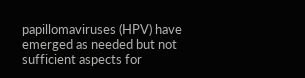papillomaviruses (HPV) have emerged as needed but not sufficient aspects for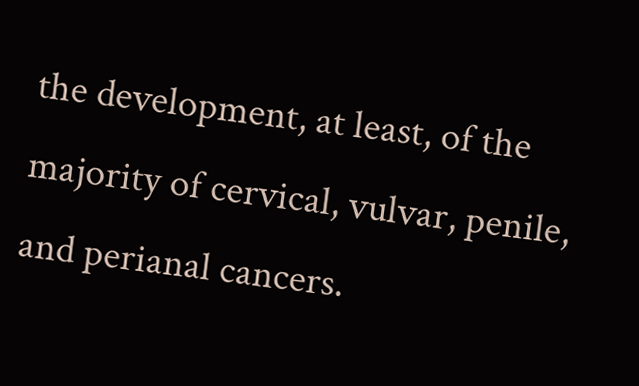the development, at least, of the majority of cervical, vulvar, penile, and perianal cancers.